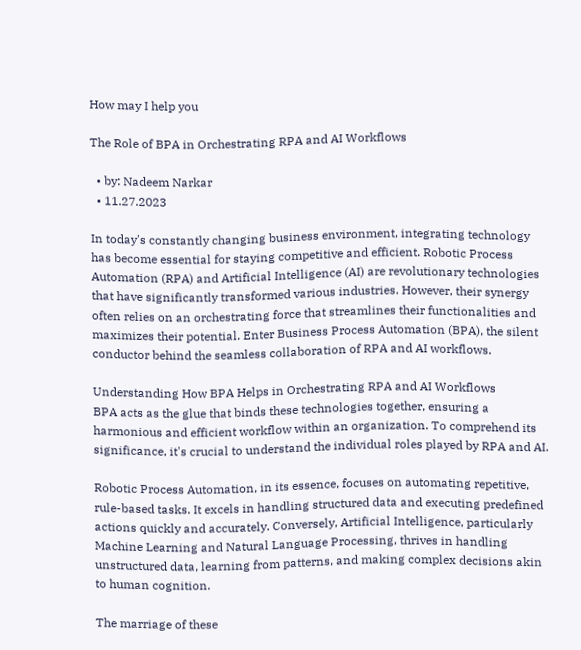How may I help you

The Role of BPA in Orchestrating RPA and AI Workflows

  • by: Nadeem Narkar
  • 11.27.2023

In today's constantly changing business environment, integrating technology has become essential for staying competitive and efficient. Robotic Process Automation (RPA) and Artificial Intelligence (AI) are revolutionary technologies that have significantly transformed various industries. However, their synergy often relies on an orchestrating force that streamlines their functionalities and maximizes their potential. Enter Business Process Automation (BPA), the silent conductor behind the seamless collaboration of RPA and AI workflows.

Understanding How BPA Helps in Orchestrating RPA and AI Workflows
BPA acts as the glue that binds these technologies together, ensuring a harmonious and efficient workflow within an organization. To comprehend its significance, it's crucial to understand the individual roles played by RPA and AI.

Robotic Process Automation, in its essence, focuses on automating repetitive, rule-based tasks. It excels in handling structured data and executing predefined actions quickly and accurately. Conversely, Artificial Intelligence, particularly Machine Learning and Natural Language Processing, thrives in handling unstructured data, learning from patterns, and making complex decisions akin to human cognition.

The marriage of these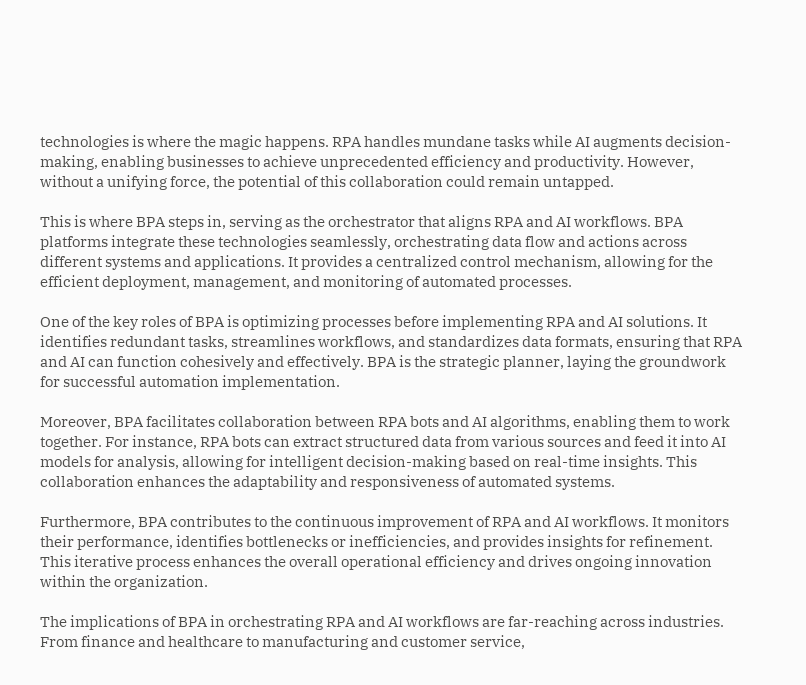technologies is where the magic happens. RPA handles mundane tasks while AI augments decision-making, enabling businesses to achieve unprecedented efficiency and productivity. However, without a unifying force, the potential of this collaboration could remain untapped.

This is where BPA steps in, serving as the orchestrator that aligns RPA and AI workflows. BPA platforms integrate these technologies seamlessly, orchestrating data flow and actions across different systems and applications. It provides a centralized control mechanism, allowing for the efficient deployment, management, and monitoring of automated processes.

One of the key roles of BPA is optimizing processes before implementing RPA and AI solutions. It identifies redundant tasks, streamlines workflows, and standardizes data formats, ensuring that RPA and AI can function cohesively and effectively. BPA is the strategic planner, laying the groundwork for successful automation implementation.

Moreover, BPA facilitates collaboration between RPA bots and AI algorithms, enabling them to work together. For instance, RPA bots can extract structured data from various sources and feed it into AI models for analysis, allowing for intelligent decision-making based on real-time insights. This collaboration enhances the adaptability and responsiveness of automated systems.

Furthermore, BPA contributes to the continuous improvement of RPA and AI workflows. It monitors their performance, identifies bottlenecks or inefficiencies, and provides insights for refinement. This iterative process enhances the overall operational efficiency and drives ongoing innovation within the organization.

The implications of BPA in orchestrating RPA and AI workflows are far-reaching across industries. From finance and healthcare to manufacturing and customer service,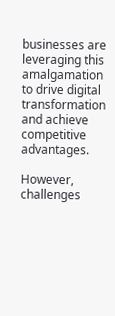businesses are leveraging this amalgamation to drive digital transformation and achieve competitive advantages.

However, challenges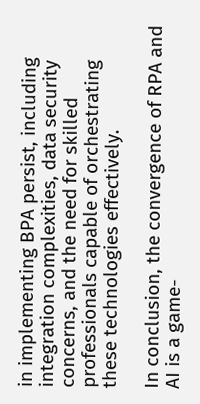in implementing BPA persist, including integration complexities, data security concerns, and the need for skilled professionals capable of orchestrating these technologies effectively.

In conclusion, the convergence of RPA and AI is a game-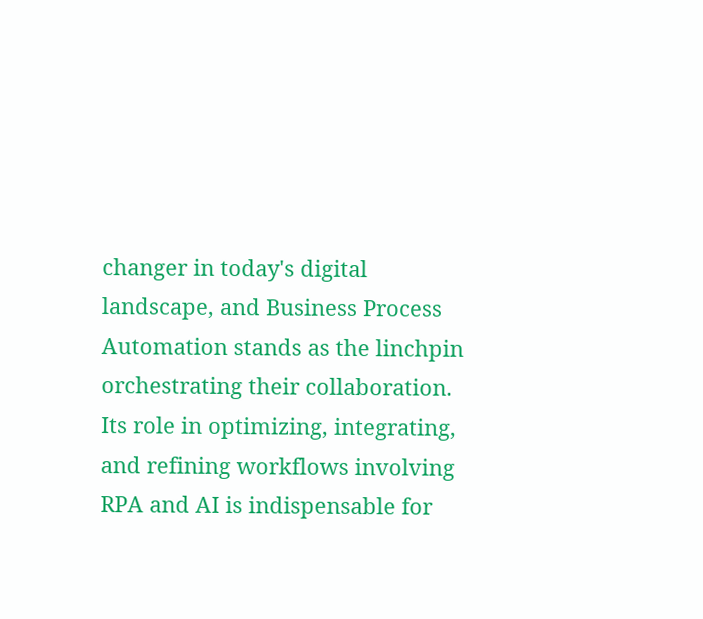changer in today's digital landscape, and Business Process Automation stands as the linchpin orchestrating their collaboration. Its role in optimizing, integrating, and refining workflows involving RPA and AI is indispensable for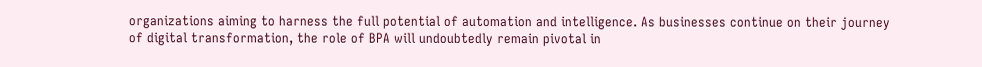organizations aiming to harness the full potential of automation and intelligence. As businesses continue on their journey of digital transformation, the role of BPA will undoubtedly remain pivotal in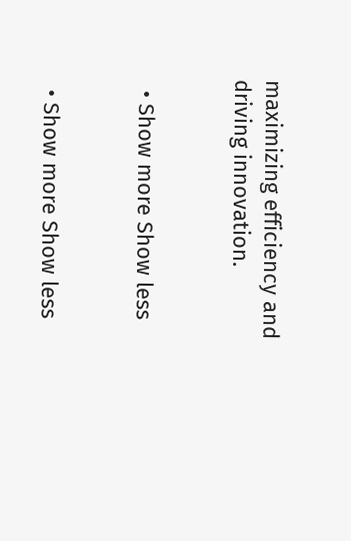maximizing efficiency and driving innovation.


  • Show more Show less


  • Show more Show less